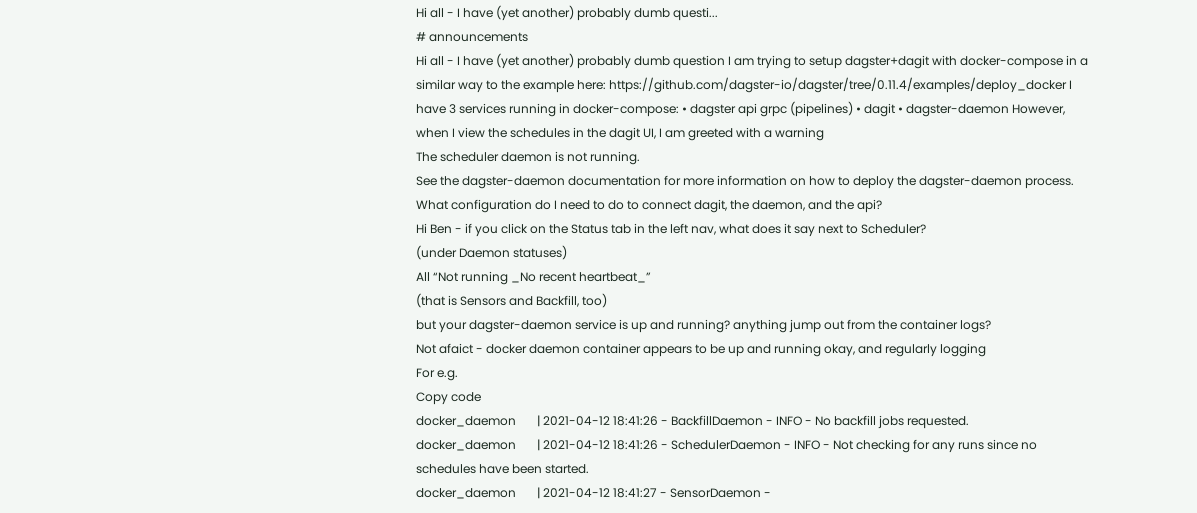Hi all - I have (yet another) probably dumb questi...
# announcements
Hi all - I have (yet another) probably dumb question I am trying to setup dagster+dagit with docker-compose in a similar way to the example here: https://github.com/dagster-io/dagster/tree/0.11.4/examples/deploy_docker I have 3 services running in docker-compose: • dagster api grpc (pipelines) • dagit • dagster-daemon However, when I view the schedules in the dagit UI, I am greeted with a warning
The scheduler daemon is not running.
See the dagster-daemon documentation for more information on how to deploy the dagster-daemon process.
What configuration do I need to do to connect dagit, the daemon, and the api?
Hi Ben - if you click on the Status tab in the left nav, what does it say next to Scheduler?
(under Daemon statuses)
All “Not running _No recent heartbeat_”
(that is Sensors and Backfill, too)
but your dagster-daemon service is up and running? anything jump out from the container logs?
Not afaict - docker daemon container appears to be up and running okay, and regularly logging
For e.g.
Copy code
docker_daemon       | 2021-04-12 18:41:26 - BackfillDaemon - INFO - No backfill jobs requested.
docker_daemon       | 2021-04-12 18:41:26 - SchedulerDaemon - INFO - Not checking for any runs since no schedules have been started.
docker_daemon       | 2021-04-12 18:41:27 - SensorDaemon -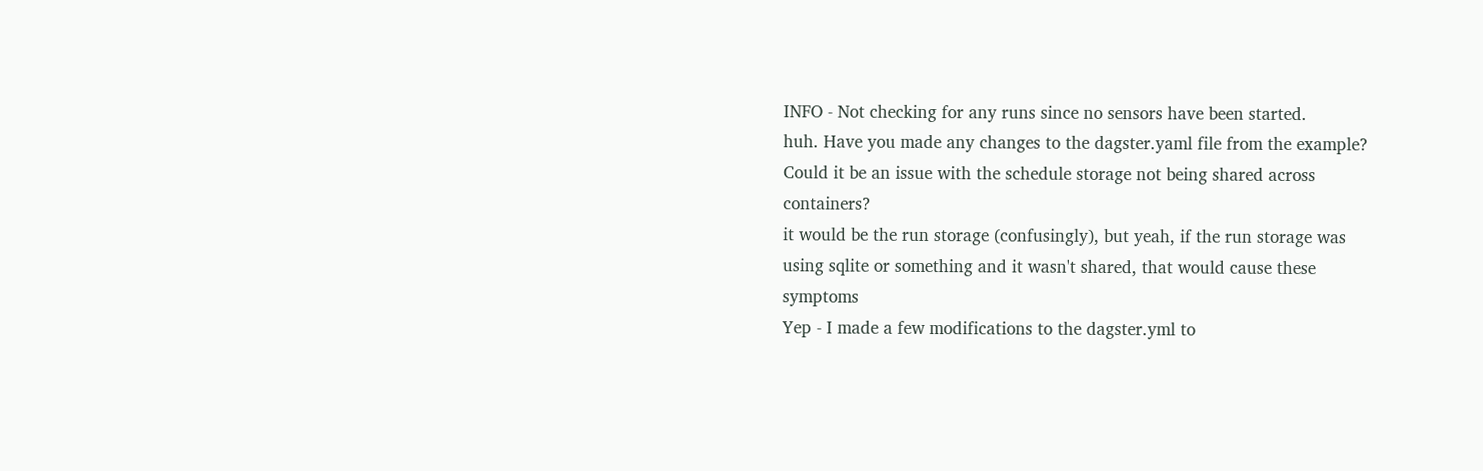INFO - Not checking for any runs since no sensors have been started.
huh. Have you made any changes to the dagster.yaml file from the example?
Could it be an issue with the schedule storage not being shared across containers?
it would be the run storage (confusingly), but yeah, if the run storage was using sqlite or something and it wasn't shared, that would cause these symptoms
Yep - I made a few modifications to the dagster.yml to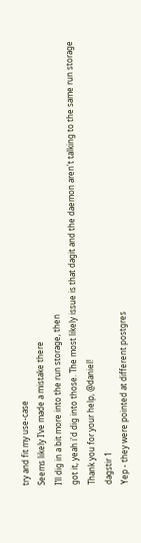try and fit my use-case
Seems likely I’ve made a mistake there
I’ll dig in a bit more into the run storage, then
got it, yeah i'd dig into those. The most likely issue is that dagit and the daemon aren't talking to the same run storage
Thank you for your help, @daniel!
dagstir 1
Yep - they were pointed at different postgres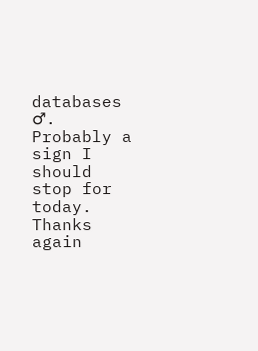databases ♂. Probably a sign I should stop for today. Thanks again